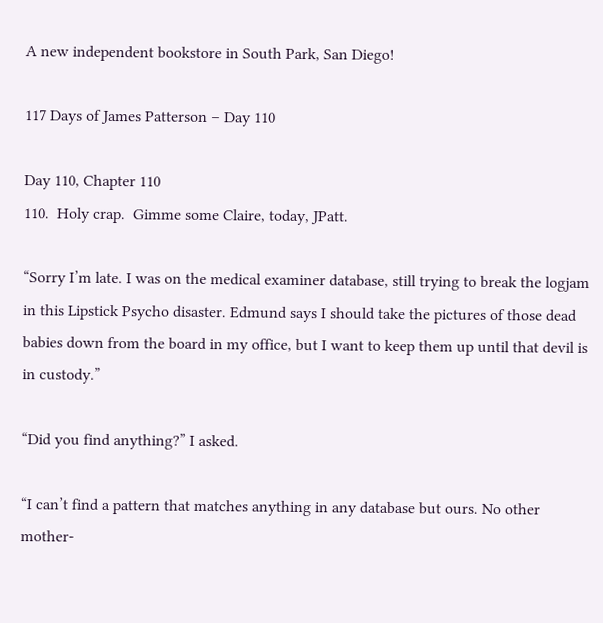A new independent bookstore in South Park, San Diego!

117 Days of James Patterson – Day 110

Day 110, Chapter 110
110.  Holy crap.  Gimme some Claire, today, JPatt.

“Sorry I’m late. I was on the medical examiner database, still trying to break the logjam in this Lipstick Psycho disaster. Edmund says I should take the pictures of those dead babies down from the board in my office, but I want to keep them up until that devil is in custody.”

“Did you find anything?” I asked.

“I can’t find a pattern that matches anything in any database but ours. No other mother-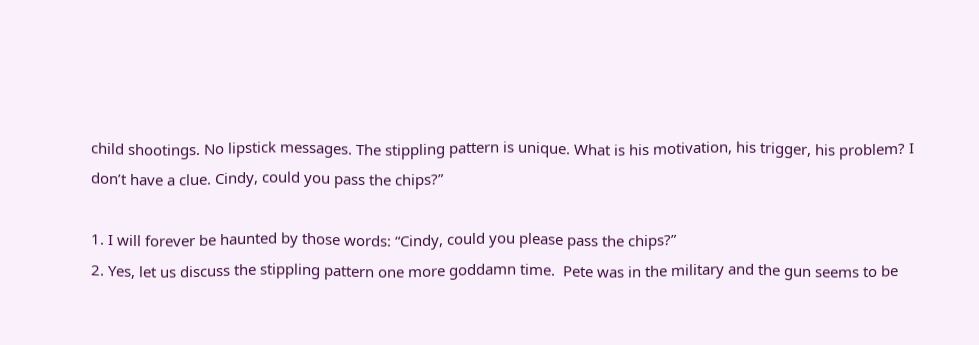child shootings. No lipstick messages. The stippling pattern is unique. What is his motivation, his trigger, his problem? I don’t have a clue. Cindy, could you pass the chips?”

1. I will forever be haunted by those words: “Cindy, could you please pass the chips?”
2. Yes, let us discuss the stippling pattern one more goddamn time.  Pete was in the military and the gun seems to be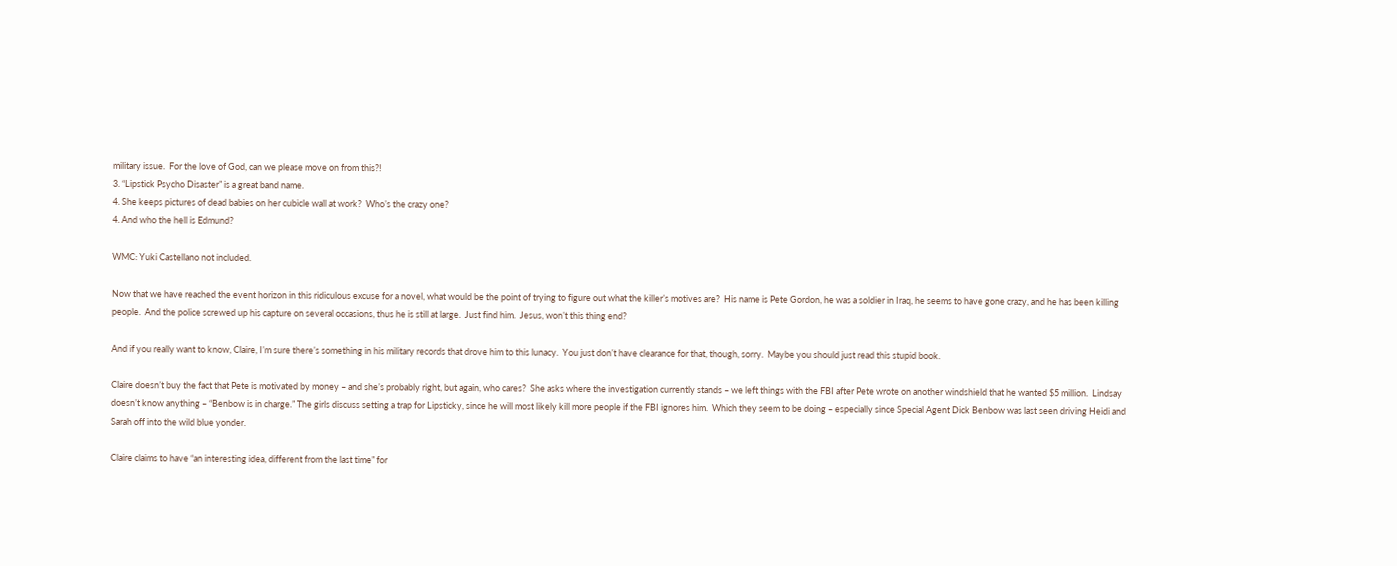military issue.  For the love of God, can we please move on from this?!
3. “Lipstick Psycho Disaster” is a great band name.
4. She keeps pictures of dead babies on her cubicle wall at work?  Who’s the crazy one?
4. And who the hell is Edmund?

WMC: Yuki Castellano not included.

Now that we have reached the event horizon in this ridiculous excuse for a novel, what would be the point of trying to figure out what the killer’s motives are?  His name is Pete Gordon, he was a soldier in Iraq, he seems to have gone crazy, and he has been killing people.  And the police screwed up his capture on several occasions, thus he is still at large.  Just find him.  Jesus, won’t this thing end?

And if you really want to know, Claire, I’m sure there’s something in his military records that drove him to this lunacy.  You just don’t have clearance for that, though, sorry.  Maybe you should just read this stupid book.

Claire doesn’t buy the fact that Pete is motivated by money – and she’s probably right, but again, who cares?  She asks where the investigation currently stands – we left things with the FBI after Pete wrote on another windshield that he wanted $5 million.  Lindsay doesn’t know anything – “Benbow is in charge.” The girls discuss setting a trap for Lipsticky, since he will most likely kill more people if the FBI ignores him.  Which they seem to be doing – especially since Special Agent Dick Benbow was last seen driving Heidi and Sarah off into the wild blue yonder.

Claire claims to have “an interesting idea, different from the last time” for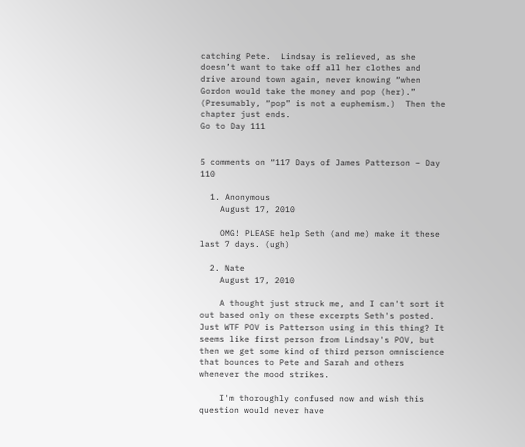catching Pete.  Lindsay is relieved, as she doesn’t want to take off all her clothes and drive around town again, never knowing “when Gordon would take the money and pop (her).”  (Presumably, “pop” is not a euphemism.)  Then the chapter just ends.
Go to Day 111


5 comments on “117 Days of James Patterson – Day 110

  1. Anonymous
    August 17, 2010

    OMG! PLEASE help Seth (and me) make it these last 7 days. (ugh)

  2. Nate
    August 17, 2010

    A thought just struck me, and I can't sort it out based only on these excerpts Seth's posted. Just WTF POV is Patterson using in this thing? It seems like first person from Lindsay's POV, but then we get some kind of third person omniscience that bounces to Pete and Sarah and others whenever the mood strikes.

    I'm thoroughly confused now and wish this question would never have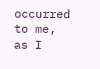occurred to me, as I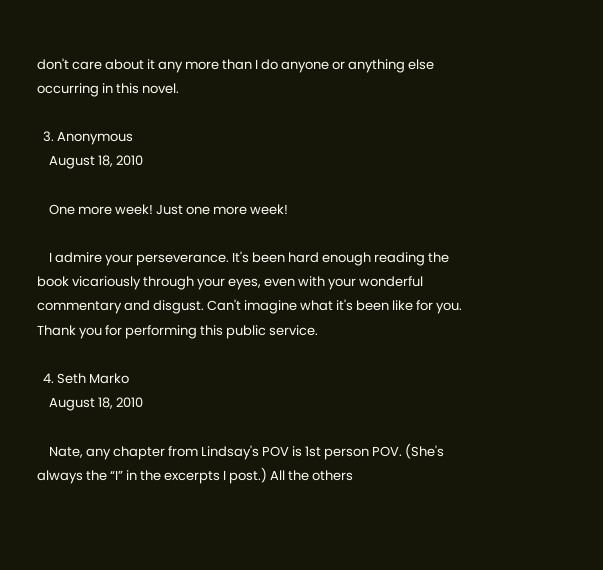don't care about it any more than I do anyone or anything else occurring in this novel.

  3. Anonymous
    August 18, 2010

    One more week! Just one more week!

    I admire your perseverance. It's been hard enough reading the book vicariously through your eyes, even with your wonderful commentary and disgust. Can't imagine what it's been like for you. Thank you for performing this public service.

  4. Seth Marko
    August 18, 2010

    Nate, any chapter from Lindsay's POV is 1st person POV. (She's always the “I” in the excerpts I post.) All the others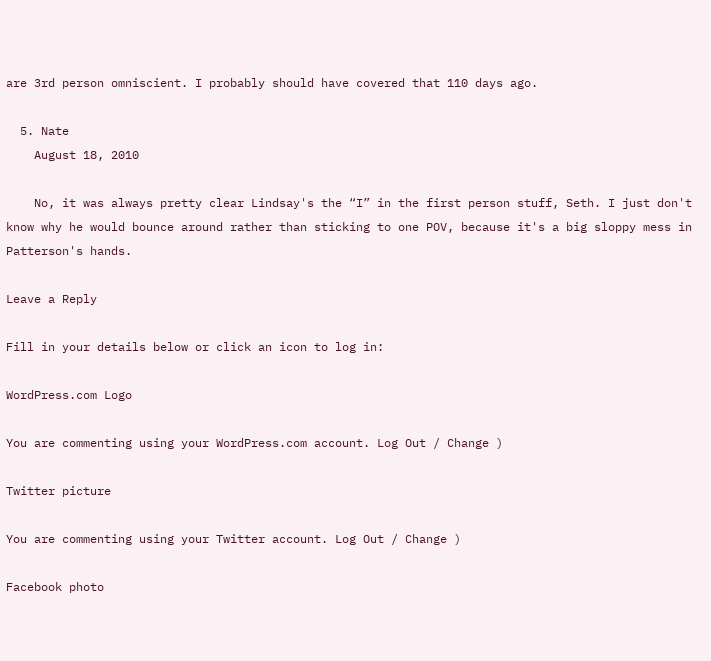are 3rd person omniscient. I probably should have covered that 110 days ago.

  5. Nate
    August 18, 2010

    No, it was always pretty clear Lindsay's the “I” in the first person stuff, Seth. I just don't know why he would bounce around rather than sticking to one POV, because it's a big sloppy mess in Patterson's hands.

Leave a Reply

Fill in your details below or click an icon to log in:

WordPress.com Logo

You are commenting using your WordPress.com account. Log Out / Change )

Twitter picture

You are commenting using your Twitter account. Log Out / Change )

Facebook photo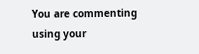You are commenting using your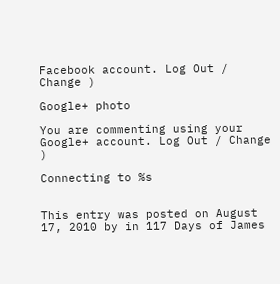Facebook account. Log Out / Change )

Google+ photo

You are commenting using your Google+ account. Log Out / Change )

Connecting to %s


This entry was posted on August 17, 2010 by in 117 Days of James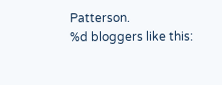Patterson.
%d bloggers like this: